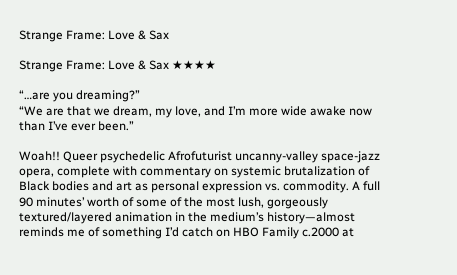Strange Frame: Love & Sax

Strange Frame: Love & Sax ★★★★

“…are you dreaming?”
“We are that we dream, my love, and I’m more wide awake now than I’ve ever been.”

Woah!! Queer psychedelic Afrofuturist uncanny-valley space-jazz opera, complete with commentary on systemic brutalization of Black bodies and art as personal expression vs. commodity. A full 90 minutes’ worth of some of the most lush, gorgeously textured/layered animation in the medium’s history—almost reminds me of something I’d catch on HBO Family c.2000 at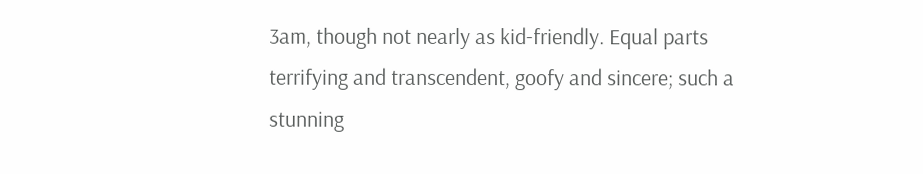3am, though not nearly as kid-friendly. Equal parts terrifying and transcendent, goofy and sincere; such a stunning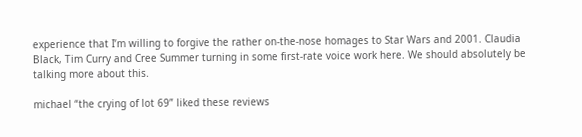experience that I’m willing to forgive the rather on-the-nose homages to Star Wars and 2001. Claudia Black, Tim Curry and Cree Summer turning in some first-rate voice work here. We should absolutely be talking more about this.

michael “the crying of lot 69” liked these reviews